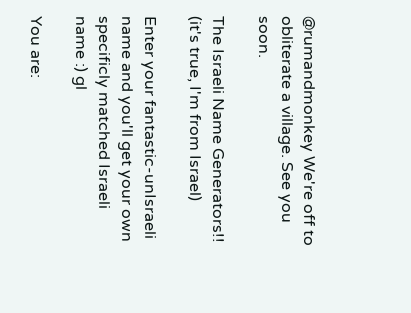@rumandmonkey We're off to obliterate a village. See you soon.

The Israeli Name Generators!! (it's true, I'm from Israel)

Enter your fantastic-unIsraeli name and you'll get your own specificly matched Israeli name :) gl

You are: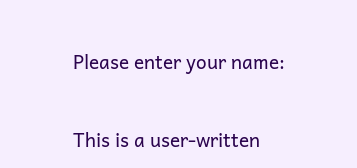Please enter your name:

This is a user-written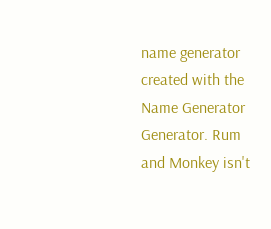name generator created with the Name Generator Generator. Rum and Monkey isn't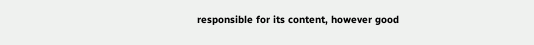responsible for its content, however good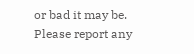or bad it may be. Please report any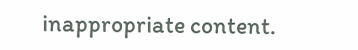inappropriate content.